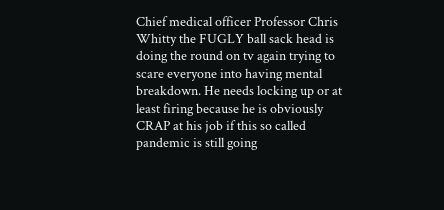Chief medical officer Professor Chris Whitty the FUGLY ball sack head is doing the round on tv again trying to scare everyone into having mental breakdown. He needs locking up or at least firing because he is obviously CRAP at his job if this so called pandemic is still going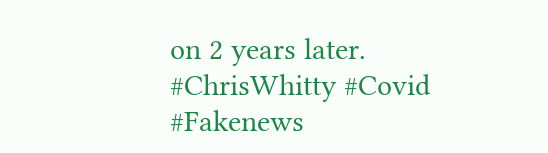on 2 years later. #ChrisWhitty #Covid #Fakenews